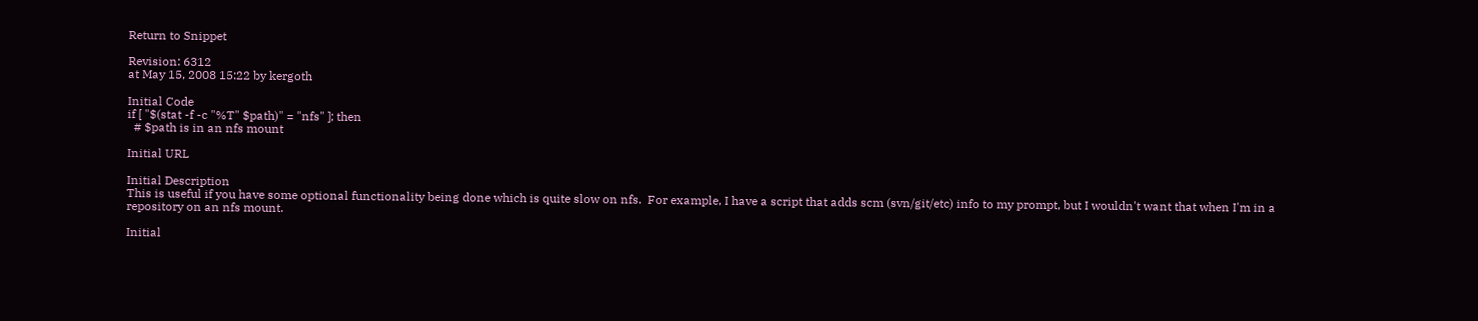Return to Snippet

Revision: 6312
at May 15, 2008 15:22 by kergoth

Initial Code
if [ "$(stat -f -c "%T" $path)" = "nfs" ]; then
  # $path is in an nfs mount

Initial URL

Initial Description
This is useful if you have some optional functionality being done which is quite slow on nfs.  For example, I have a script that adds scm (svn/git/etc) info to my prompt, but I wouldn't want that when I'm in a repository on an nfs mount.

Initial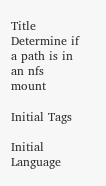Title
Determine if a path is in an nfs mount

Initial Tags

Initial Language